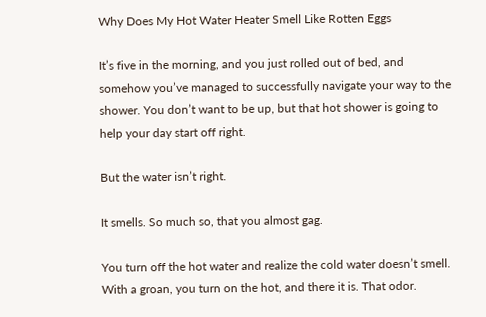Why Does My Hot Water Heater Smell Like Rotten Eggs

It’s five in the morning, and you just rolled out of bed, and somehow you’ve managed to successfully navigate your way to the shower. You don’t want to be up, but that hot shower is going to help your day start off right.

But the water isn’t right.

It smells. So much so, that you almost gag.

You turn off the hot water and realize the cold water doesn’t smell. With a groan, you turn on the hot, and there it is. That odor.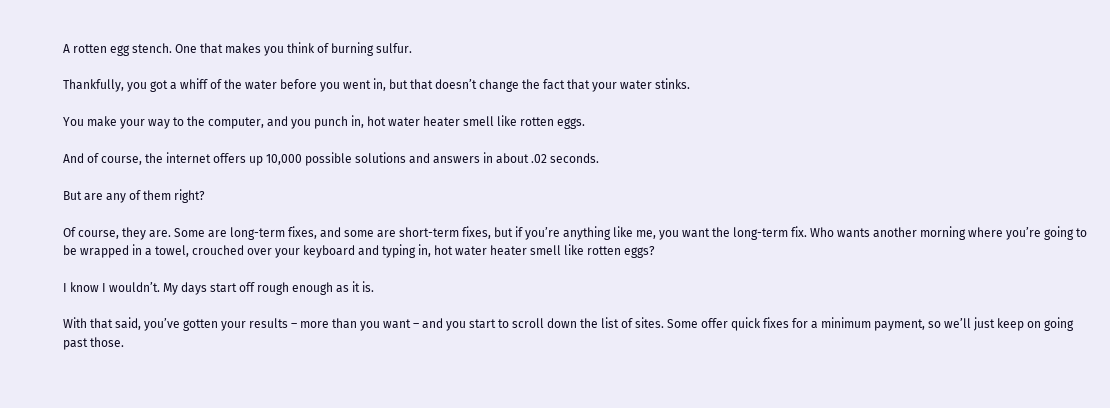A rotten egg stench. One that makes you think of burning sulfur.

Thankfully, you got a whiff of the water before you went in, but that doesn’t change the fact that your water stinks.

You make your way to the computer, and you punch in, hot water heater smell like rotten eggs.

And of course, the internet offers up 10,000 possible solutions and answers in about .02 seconds.

But are any of them right?

Of course, they are. Some are long-term fixes, and some are short-term fixes, but if you’re anything like me, you want the long-term fix. Who wants another morning where you’re going to be wrapped in a towel, crouched over your keyboard and typing in, hot water heater smell like rotten eggs?

I know I wouldn’t. My days start off rough enough as it is.

With that said, you’ve gotten your results – more than you want – and you start to scroll down the list of sites. Some offer quick fixes for a minimum payment, so we’ll just keep on going past those.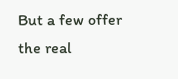But a few offer the real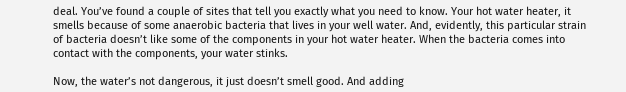deal. You’ve found a couple of sites that tell you exactly what you need to know. Your hot water heater, it smells because of some anaerobic bacteria that lives in your well water. And, evidently, this particular strain of bacteria doesn’t like some of the components in your hot water heater. When the bacteria comes into contact with the components, your water stinks.

Now, the water’s not dangerous, it just doesn’t smell good. And adding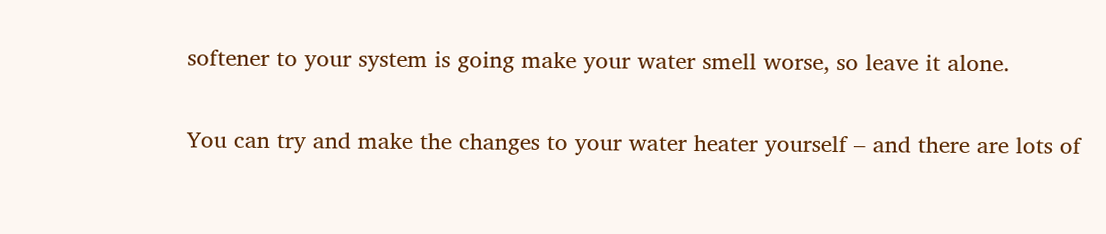softener to your system is going make your water smell worse, so leave it alone.

You can try and make the changes to your water heater yourself – and there are lots of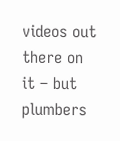videos out there on it – but plumbers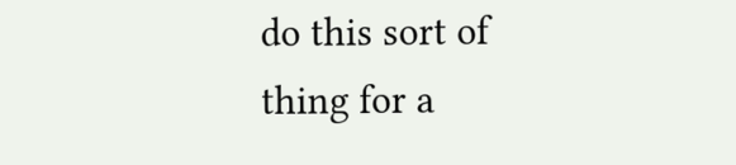do this sort of thing for a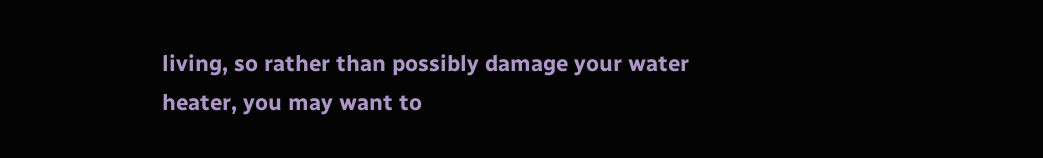living, so rather than possibly damage your water heater, you may want to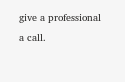give a professional a call.